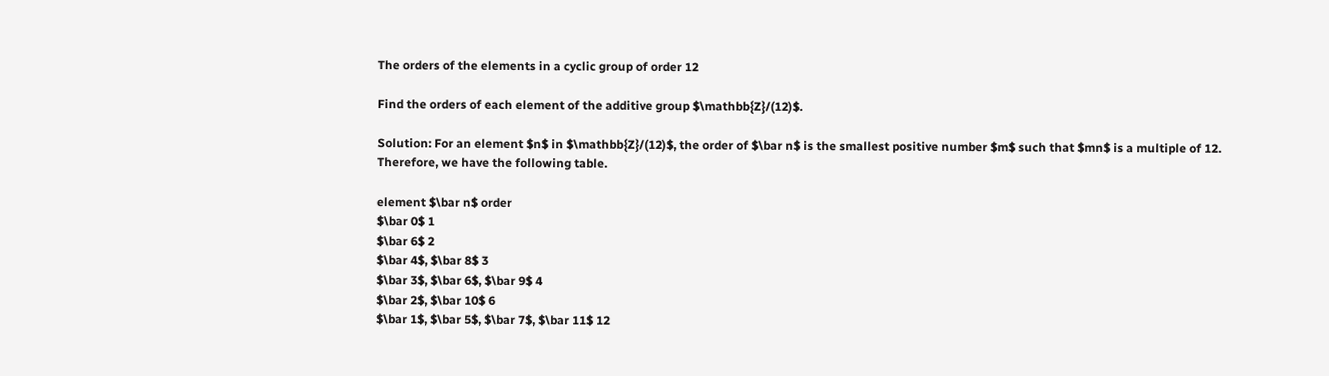The orders of the elements in a cyclic group of order 12

Find the orders of each element of the additive group $\mathbb{Z}/(12)$.

Solution: For an element $n$ in $\mathbb{Z}/(12)$, the order of $\bar n$ is the smallest positive number $m$ such that $mn$ is a multiple of 12. Therefore, we have the following table.

element $\bar n$ order
$\bar 0$ 1
$\bar 6$ 2
$\bar 4$, $\bar 8$ 3
$\bar 3$, $\bar 6$, $\bar 9$ 4
$\bar 2$, $\bar 10$ 6
$\bar 1$, $\bar 5$, $\bar 7$, $\bar 11$ 12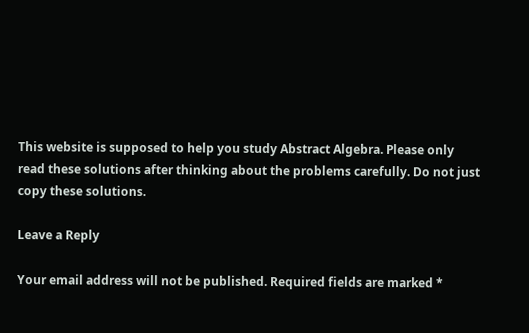This website is supposed to help you study Abstract Algebra. Please only read these solutions after thinking about the problems carefully. Do not just copy these solutions.

Leave a Reply

Your email address will not be published. Required fields are marked *